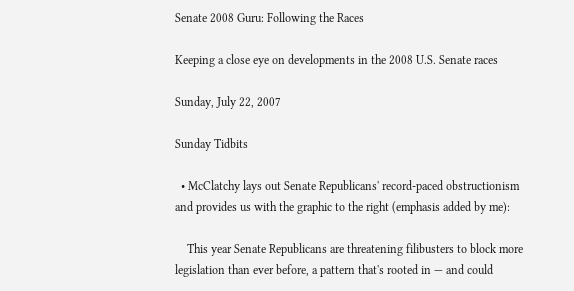Senate 2008 Guru: Following the Races

Keeping a close eye on developments in the 2008 U.S. Senate races

Sunday, July 22, 2007

Sunday Tidbits

  • McClatchy lays out Senate Republicans' record-paced obstructionism and provides us with the graphic to the right (emphasis added by me):

    This year Senate Republicans are threatening filibusters to block more legislation than ever before, a pattern that's rooted in — and could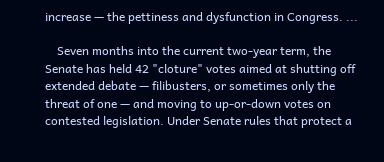increase — the pettiness and dysfunction in Congress. ...

    Seven months into the current two-year term, the Senate has held 42 "cloture" votes aimed at shutting off extended debate — filibusters, or sometimes only the threat of one — and moving to up-or-down votes on contested legislation. Under Senate rules that protect a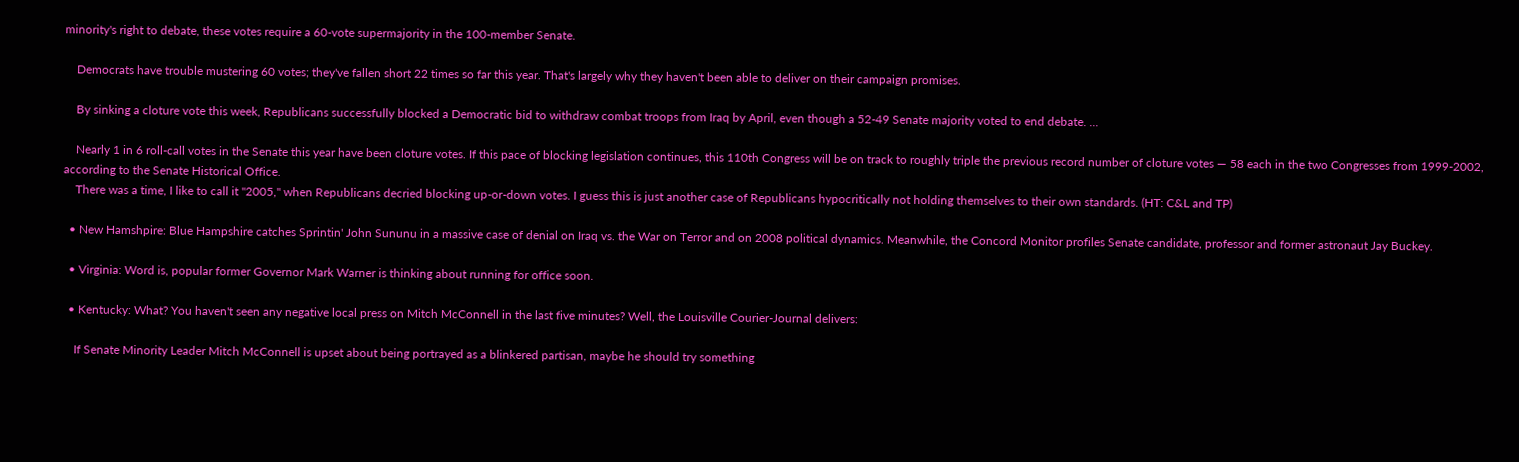minority's right to debate, these votes require a 60-vote supermajority in the 100-member Senate.

    Democrats have trouble mustering 60 votes; they've fallen short 22 times so far this year. That's largely why they haven't been able to deliver on their campaign promises.

    By sinking a cloture vote this week, Republicans successfully blocked a Democratic bid to withdraw combat troops from Iraq by April, even though a 52-49 Senate majority voted to end debate. ...

    Nearly 1 in 6 roll-call votes in the Senate this year have been cloture votes. If this pace of blocking legislation continues, this 110th Congress will be on track to roughly triple the previous record number of cloture votes — 58 each in the two Congresses from 1999-2002, according to the Senate Historical Office.
    There was a time, I like to call it "2005," when Republicans decried blocking up-or-down votes. I guess this is just another case of Republicans hypocritically not holding themselves to their own standards. (HT: C&L and TP)

  • New Hamshpire: Blue Hampshire catches Sprintin' John Sununu in a massive case of denial on Iraq vs. the War on Terror and on 2008 political dynamics. Meanwhile, the Concord Monitor profiles Senate candidate, professor and former astronaut Jay Buckey.

  • Virginia: Word is, popular former Governor Mark Warner is thinking about running for office soon.

  • Kentucky: What? You haven't seen any negative local press on Mitch McConnell in the last five minutes? Well, the Louisville Courier-Journal delivers:

    If Senate Minority Leader Mitch McConnell is upset about being portrayed as a blinkered partisan, maybe he should try something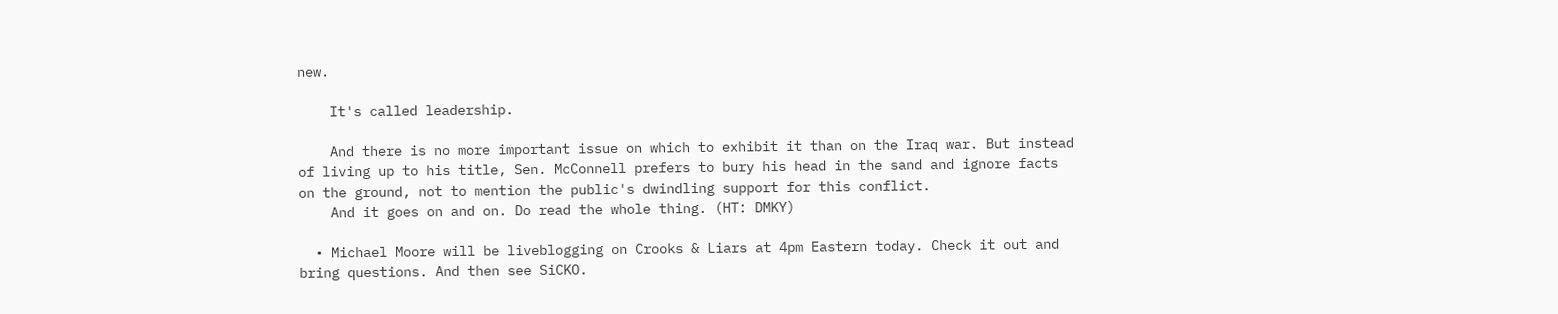new.

    It's called leadership.

    And there is no more important issue on which to exhibit it than on the Iraq war. But instead of living up to his title, Sen. McConnell prefers to bury his head in the sand and ignore facts on the ground, not to mention the public's dwindling support for this conflict.
    And it goes on and on. Do read the whole thing. (HT: DMKY)

  • Michael Moore will be liveblogging on Crooks & Liars at 4pm Eastern today. Check it out and bring questions. And then see SiCKO.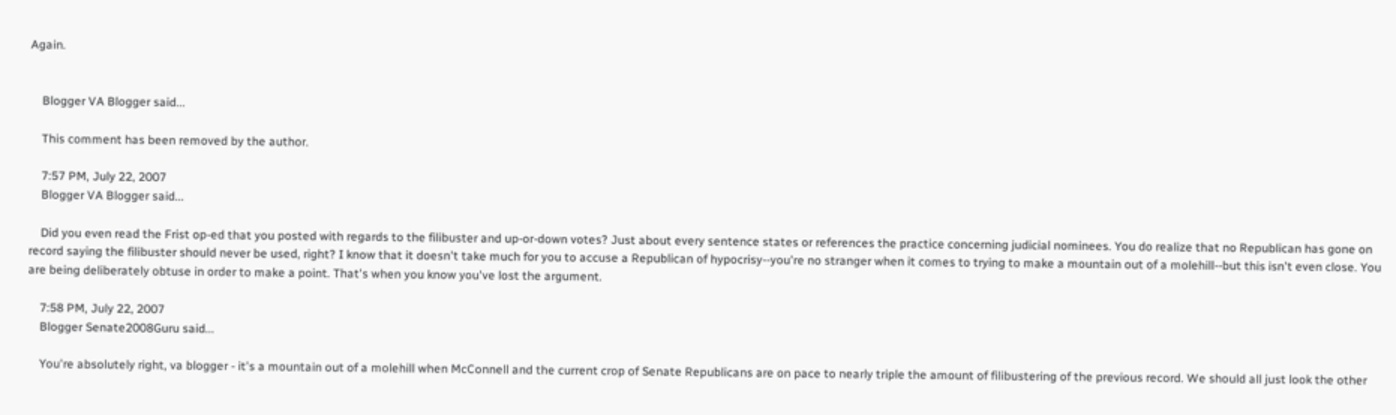Again.


    Blogger VA Blogger said...

    This comment has been removed by the author.

    7:57 PM, July 22, 2007
    Blogger VA Blogger said...

    Did you even read the Frist op-ed that you posted with regards to the filibuster and up-or-down votes? Just about every sentence states or references the practice concerning judicial nominees. You do realize that no Republican has gone on record saying the filibuster should never be used, right? I know that it doesn't take much for you to accuse a Republican of hypocrisy--you're no stranger when it comes to trying to make a mountain out of a molehill--but this isn't even close. You are being deliberately obtuse in order to make a point. That's when you know you've lost the argument.

    7:58 PM, July 22, 2007
    Blogger Senate2008Guru said...

    You're absolutely right, va blogger - it's a mountain out of a molehill when McConnell and the current crop of Senate Republicans are on pace to nearly triple the amount of filibustering of the previous record. We should all just look the other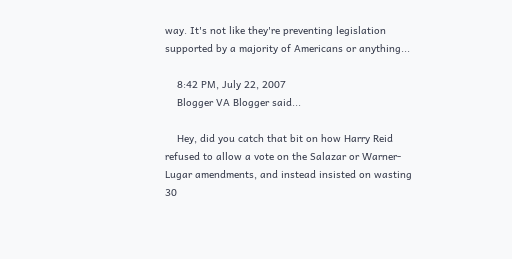way. It's not like they're preventing legislation supported by a majority of Americans or anything...

    8:42 PM, July 22, 2007
    Blogger VA Blogger said...

    Hey, did you catch that bit on how Harry Reid refused to allow a vote on the Salazar or Warner-Lugar amendments, and instead insisted on wasting 30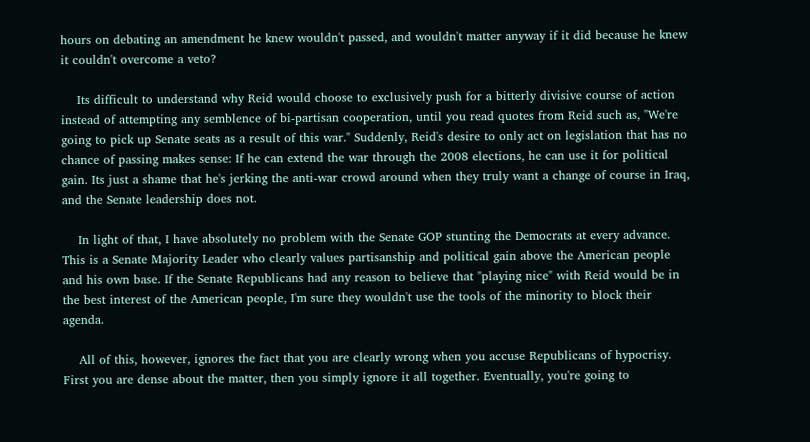hours on debating an amendment he knew wouldn't passed, and wouldn't matter anyway if it did because he knew it couldn't overcome a veto?

    Its difficult to understand why Reid would choose to exclusively push for a bitterly divisive course of action instead of attempting any semblence of bi-partisan cooperation, until you read quotes from Reid such as, "We're going to pick up Senate seats as a result of this war." Suddenly, Reid's desire to only act on legislation that has no chance of passing makes sense: If he can extend the war through the 2008 elections, he can use it for political gain. Its just a shame that he's jerking the anti-war crowd around when they truly want a change of course in Iraq, and the Senate leadership does not.

    In light of that, I have absolutely no problem with the Senate GOP stunting the Democrats at every advance. This is a Senate Majority Leader who clearly values partisanship and political gain above the American people and his own base. If the Senate Republicans had any reason to believe that "playing nice" with Reid would be in the best interest of the American people, I'm sure they wouldn't use the tools of the minority to block their agenda.

    All of this, however, ignores the fact that you are clearly wrong when you accuse Republicans of hypocrisy. First you are dense about the matter, then you simply ignore it all together. Eventually, you're going to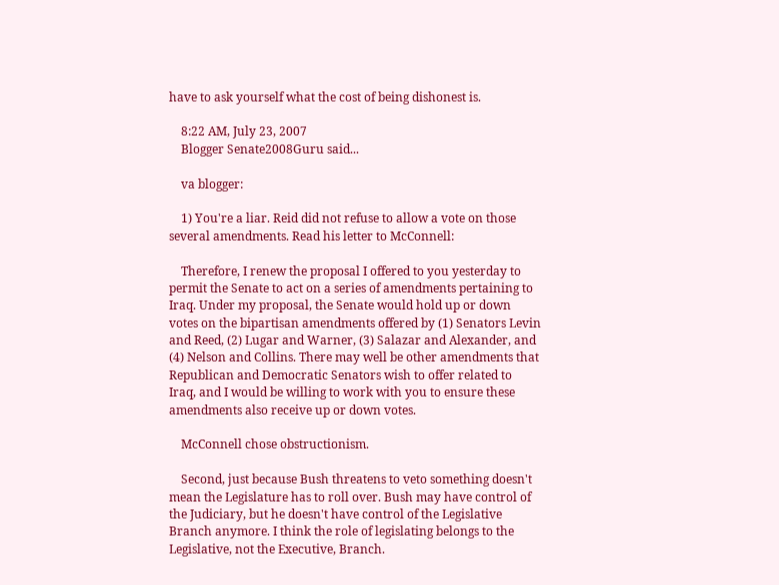have to ask yourself what the cost of being dishonest is.

    8:22 AM, July 23, 2007
    Blogger Senate2008Guru said...

    va blogger:

    1) You're a liar. Reid did not refuse to allow a vote on those several amendments. Read his letter to McConnell:

    Therefore, I renew the proposal I offered to you yesterday to permit the Senate to act on a series of amendments pertaining to Iraq. Under my proposal, the Senate would hold up or down votes on the bipartisan amendments offered by (1) Senators Levin and Reed, (2) Lugar and Warner, (3) Salazar and Alexander, and (4) Nelson and Collins. There may well be other amendments that Republican and Democratic Senators wish to offer related to Iraq, and I would be willing to work with you to ensure these amendments also receive up or down votes.

    McConnell chose obstructionism.

    Second, just because Bush threatens to veto something doesn't mean the Legislature has to roll over. Bush may have control of the Judiciary, but he doesn't have control of the Legislative Branch anymore. I think the role of legislating belongs to the Legislative, not the Executive, Branch.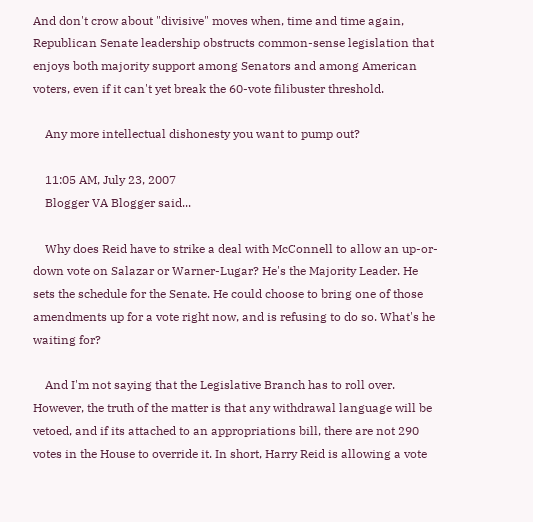And don't crow about "divisive" moves when, time and time again, Republican Senate leadership obstructs common-sense legislation that enjoys both majority support among Senators and among American voters, even if it can't yet break the 60-vote filibuster threshold.

    Any more intellectual dishonesty you want to pump out?

    11:05 AM, July 23, 2007
    Blogger VA Blogger said...

    Why does Reid have to strike a deal with McConnell to allow an up-or-down vote on Salazar or Warner-Lugar? He's the Majority Leader. He sets the schedule for the Senate. He could choose to bring one of those amendments up for a vote right now, and is refusing to do so. What's he waiting for?

    And I'm not saying that the Legislative Branch has to roll over. However, the truth of the matter is that any withdrawal language will be vetoed, and if its attached to an appropriations bill, there are not 290 votes in the House to override it. In short, Harry Reid is allowing a vote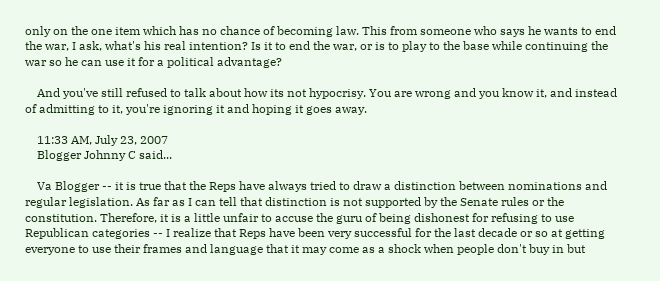only on the one item which has no chance of becoming law. This from someone who says he wants to end the war, I ask, what's his real intention? Is it to end the war, or is to play to the base while continuing the war so he can use it for a political advantage?

    And you've still refused to talk about how its not hypocrisy. You are wrong and you know it, and instead of admitting to it, you're ignoring it and hoping it goes away.

    11:33 AM, July 23, 2007
    Blogger Johnny C said...

    Va Blogger -- it is true that the Reps have always tried to draw a distinction between nominations and regular legislation. As far as I can tell that distinction is not supported by the Senate rules or the constitution. Therefore, it is a little unfair to accuse the guru of being dishonest for refusing to use Republican categories -- I realize that Reps have been very successful for the last decade or so at getting everyone to use their frames and language that it may come as a shock when people don't buy in but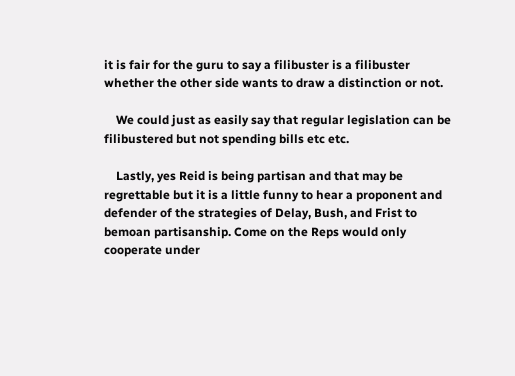it is fair for the guru to say a filibuster is a filibuster whether the other side wants to draw a distinction or not.

    We could just as easily say that regular legislation can be filibustered but not spending bills etc etc.

    Lastly, yes Reid is being partisan and that may be regrettable but it is a little funny to hear a proponent and defender of the strategies of Delay, Bush, and Frist to bemoan partisanship. Come on the Reps would only cooperate under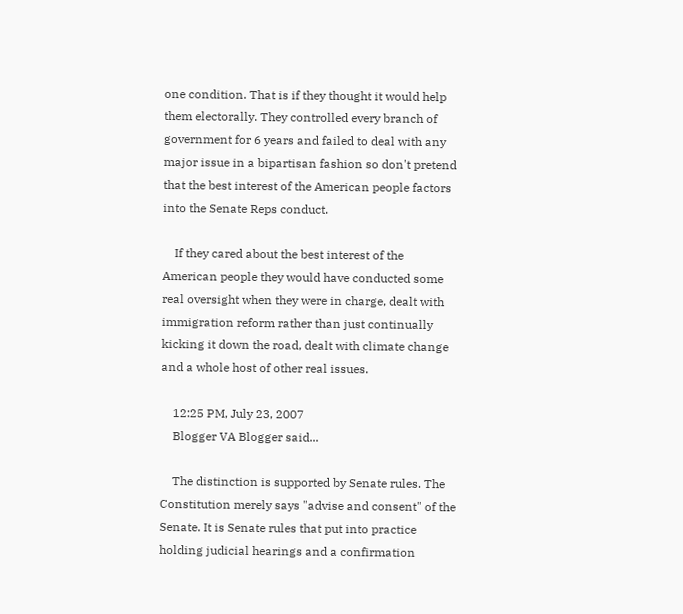one condition. That is if they thought it would help them electorally. They controlled every branch of government for 6 years and failed to deal with any major issue in a bipartisan fashion so don't pretend that the best interest of the American people factors into the Senate Reps conduct.

    If they cared about the best interest of the American people they would have conducted some real oversight when they were in charge, dealt with immigration reform rather than just continually kicking it down the road, dealt with climate change and a whole host of other real issues.

    12:25 PM, July 23, 2007
    Blogger VA Blogger said...

    The distinction is supported by Senate rules. The Constitution merely says "advise and consent" of the Senate. It is Senate rules that put into practice holding judicial hearings and a confirmation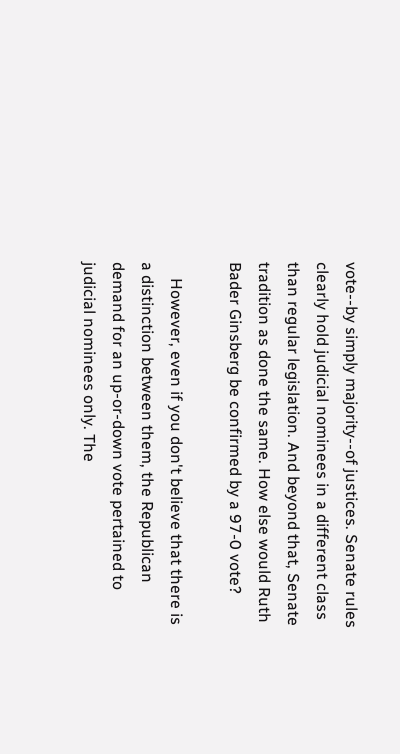vote--by simply majority--of justices. Senate rules clearly hold judicial nominees in a different class than regular legislation. And beyond that, Senate tradition as done the same. How else would Ruth Bader Ginsberg be confirmed by a 97-0 vote?

    However, even if you don't believe that there is a distinction between them, the Republican demand for an up-or-down vote pertained to judicial nominees only. The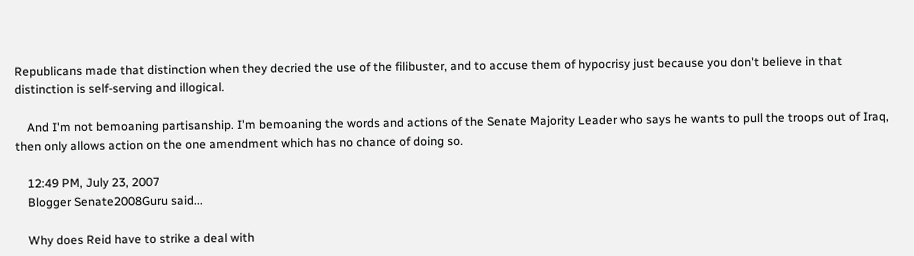Republicans made that distinction when they decried the use of the filibuster, and to accuse them of hypocrisy just because you don't believe in that distinction is self-serving and illogical.

    And I'm not bemoaning partisanship. I'm bemoaning the words and actions of the Senate Majority Leader who says he wants to pull the troops out of Iraq, then only allows action on the one amendment which has no chance of doing so.

    12:49 PM, July 23, 2007
    Blogger Senate2008Guru said...

    Why does Reid have to strike a deal with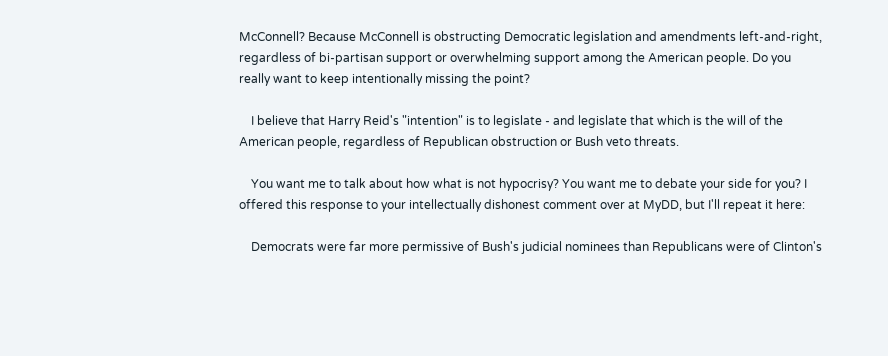McConnell? Because McConnell is obstructing Democratic legislation and amendments left-and-right, regardless of bi-partisan support or overwhelming support among the American people. Do you really want to keep intentionally missing the point?

    I believe that Harry Reid's "intention" is to legislate - and legislate that which is the will of the American people, regardless of Republican obstruction or Bush veto threats.

    You want me to talk about how what is not hypocrisy? You want me to debate your side for you? I offered this response to your intellectually dishonest comment over at MyDD, but I'll repeat it here:

    Democrats were far more permissive of Bush's judicial nominees than Republicans were of Clinton's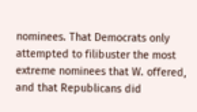nominees. That Democrats only attempted to filibuster the most extreme nominees that W. offered, and that Republicans did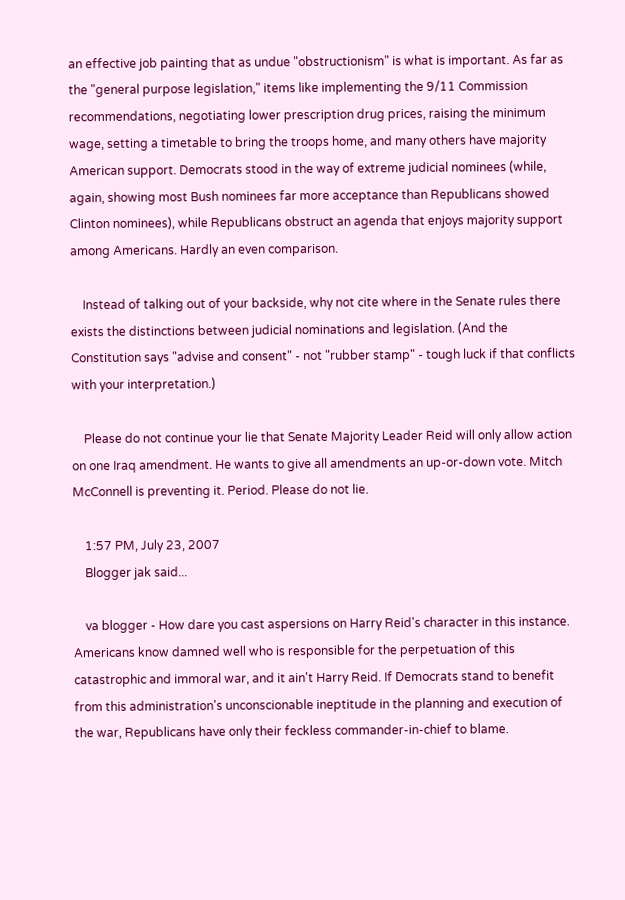an effective job painting that as undue "obstructionism" is what is important. As far as the "general purpose legislation," items like implementing the 9/11 Commission recommendations, negotiating lower prescription drug prices, raising the minimum wage, setting a timetable to bring the troops home, and many others have majority American support. Democrats stood in the way of extreme judicial nominees (while, again, showing most Bush nominees far more acceptance than Republicans showed Clinton nominees), while Republicans obstruct an agenda that enjoys majority support among Americans. Hardly an even comparison.

    Instead of talking out of your backside, why not cite where in the Senate rules there exists the distinctions between judicial nominations and legislation. (And the Constitution says "advise and consent" - not "rubber stamp" - tough luck if that conflicts with your interpretation.)

    Please do not continue your lie that Senate Majority Leader Reid will only allow action on one Iraq amendment. He wants to give all amendments an up-or-down vote. Mitch McConnell is preventing it. Period. Please do not lie.

    1:57 PM, July 23, 2007
    Blogger jak said...

    va blogger - How dare you cast aspersions on Harry Reid's character in this instance. Americans know damned well who is responsible for the perpetuation of this catastrophic and immoral war, and it ain't Harry Reid. If Democrats stand to benefit from this administration's unconscionable ineptitude in the planning and execution of the war, Republicans have only their feckless commander-in-chief to blame.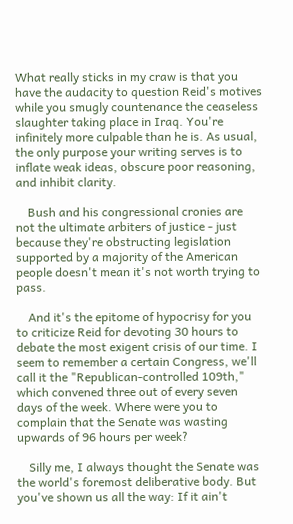What really sticks in my craw is that you have the audacity to question Reid's motives while you smugly countenance the ceaseless slaughter taking place in Iraq. You're infinitely more culpable than he is. As usual, the only purpose your writing serves is to inflate weak ideas, obscure poor reasoning, and inhibit clarity.

    Bush and his congressional cronies are not the ultimate arbiters of justice - just because they're obstructing legislation supported by a majority of the American people doesn't mean it's not worth trying to pass.

    And it's the epitome of hypocrisy for you to criticize Reid for devoting 30 hours to debate the most exigent crisis of our time. I seem to remember a certain Congress, we'll call it the "Republican-controlled 109th," which convened three out of every seven days of the week. Where were you to complain that the Senate was wasting upwards of 96 hours per week?

    Silly me, I always thought the Senate was the world's foremost deliberative body. But you've shown us all the way: If it ain't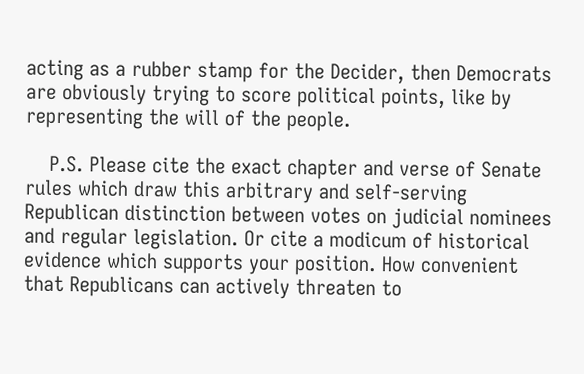acting as a rubber stamp for the Decider, then Democrats are obviously trying to score political points, like by representing the will of the people.

    P.S. Please cite the exact chapter and verse of Senate rules which draw this arbitrary and self-serving Republican distinction between votes on judicial nominees and regular legislation. Or cite a modicum of historical evidence which supports your position. How convenient that Republicans can actively threaten to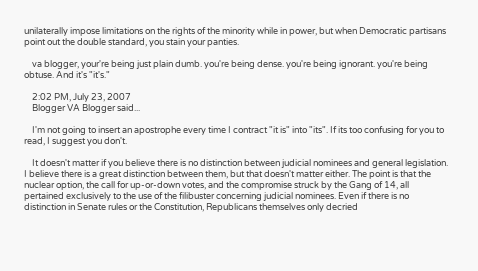unilaterally impose limitations on the rights of the minority while in power, but when Democratic partisans point out the double standard, you stain your panties.

    va blogger, your're being just plain dumb. you're being dense. you're being ignorant. you're being obtuse. And it's "it's."

    2:02 PM, July 23, 2007
    Blogger VA Blogger said...

    I'm not going to insert an apostrophe every time I contract "it is" into "its". If its too confusing for you to read, I suggest you don't.

    It doesn't matter if you believe there is no distinction between judicial nominees and general legislation. I believe there is a great distinction between them, but that doesn't matter either. The point is that the nuclear option, the call for up-or-down votes, and the compromise struck by the Gang of 14, all pertained exclusively to the use of the filibuster concerning judicial nominees. Even if there is no distinction in Senate rules or the Constitution, Republicans themselves only decried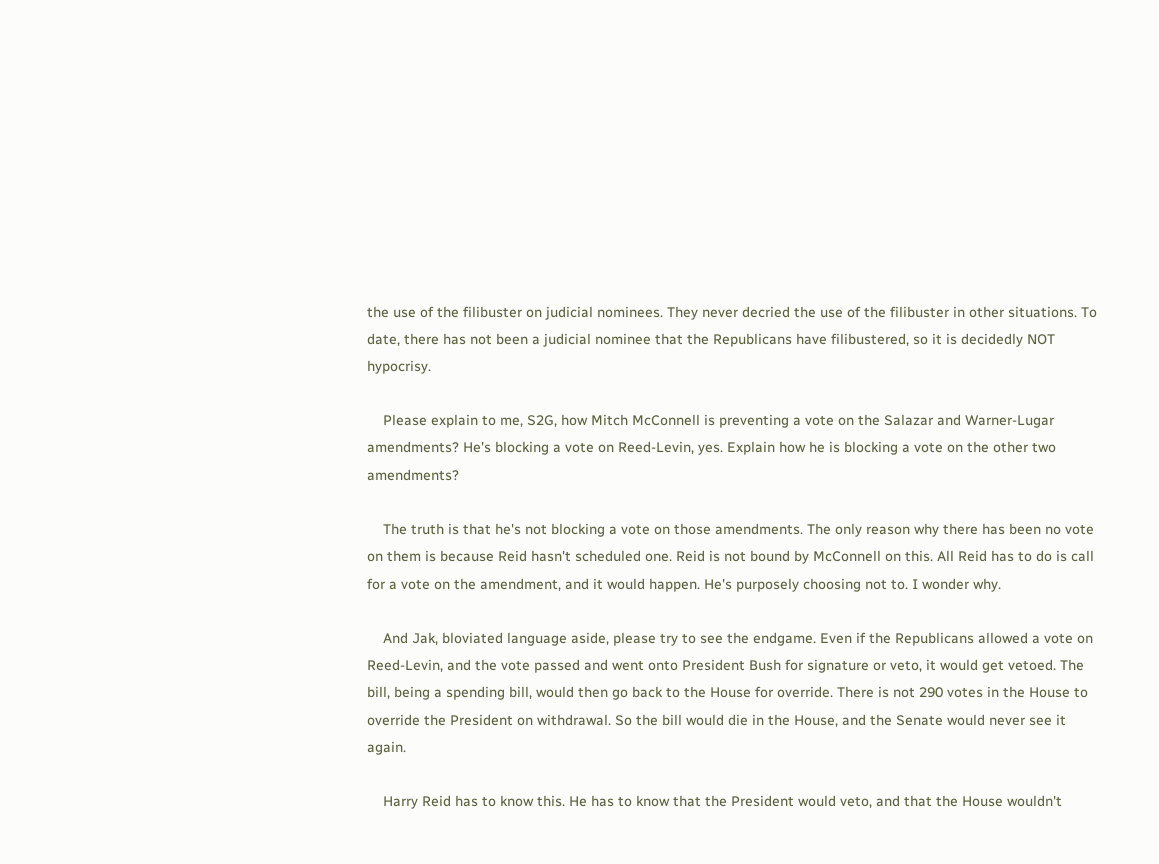the use of the filibuster on judicial nominees. They never decried the use of the filibuster in other situations. To date, there has not been a judicial nominee that the Republicans have filibustered, so it is decidedly NOT hypocrisy.

    Please explain to me, S2G, how Mitch McConnell is preventing a vote on the Salazar and Warner-Lugar amendments? He's blocking a vote on Reed-Levin, yes. Explain how he is blocking a vote on the other two amendments?

    The truth is that he's not blocking a vote on those amendments. The only reason why there has been no vote on them is because Reid hasn't scheduled one. Reid is not bound by McConnell on this. All Reid has to do is call for a vote on the amendment, and it would happen. He's purposely choosing not to. I wonder why.

    And Jak, bloviated language aside, please try to see the endgame. Even if the Republicans allowed a vote on Reed-Levin, and the vote passed and went onto President Bush for signature or veto, it would get vetoed. The bill, being a spending bill, would then go back to the House for override. There is not 290 votes in the House to override the President on withdrawal. So the bill would die in the House, and the Senate would never see it again.

    Harry Reid has to know this. He has to know that the President would veto, and that the House wouldn't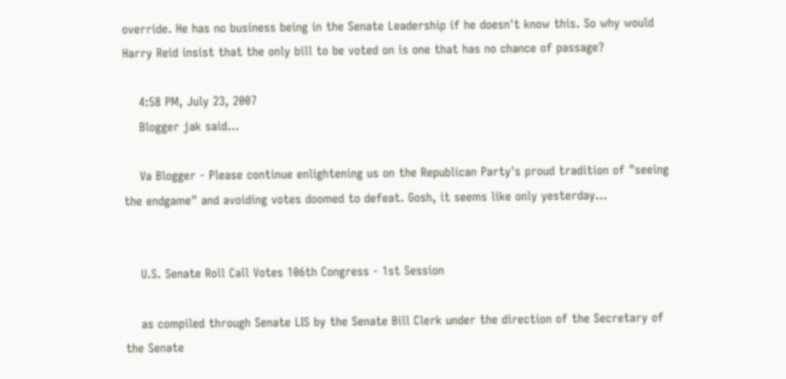override. He has no business being in the Senate Leadership if he doesn't know this. So why would Harry Reid insist that the only bill to be voted on is one that has no chance of passage?

    4:58 PM, July 23, 2007
    Blogger jak said...

    Va Blogger - Please continue enlightening us on the Republican Party's proud tradition of "seeing the endgame" and avoiding votes doomed to defeat. Gosh, it seems like only yesterday...


    U.S. Senate Roll Call Votes 106th Congress - 1st Session

    as compiled through Senate LIS by the Senate Bill Clerk under the direction of the Secretary of the Senate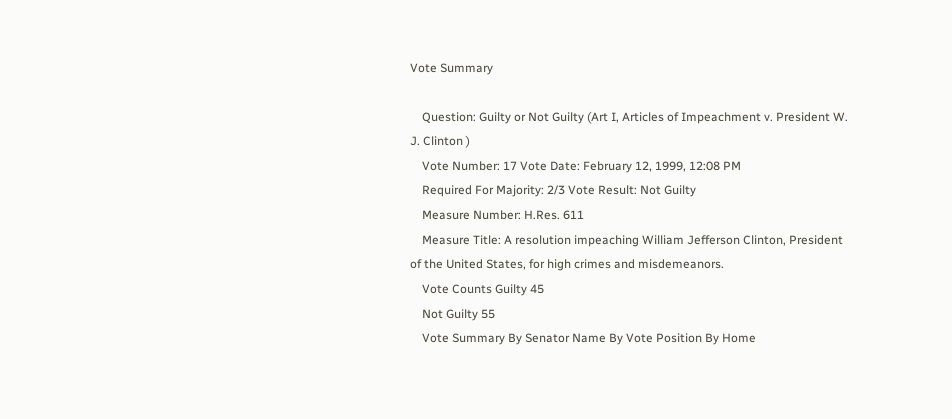Vote Summary

    Question: Guilty or Not Guilty (Art I, Articles of Impeachment v. President W. J. Clinton )
    Vote Number: 17 Vote Date: February 12, 1999, 12:08 PM
    Required For Majority: 2/3 Vote Result: Not Guilty
    Measure Number: H.Res. 611
    Measure Title: A resolution impeaching William Jefferson Clinton, President of the United States, for high crimes and misdemeanors.
    Vote Counts Guilty 45
    Not Guilty 55
    Vote Summary By Senator Name By Vote Position By Home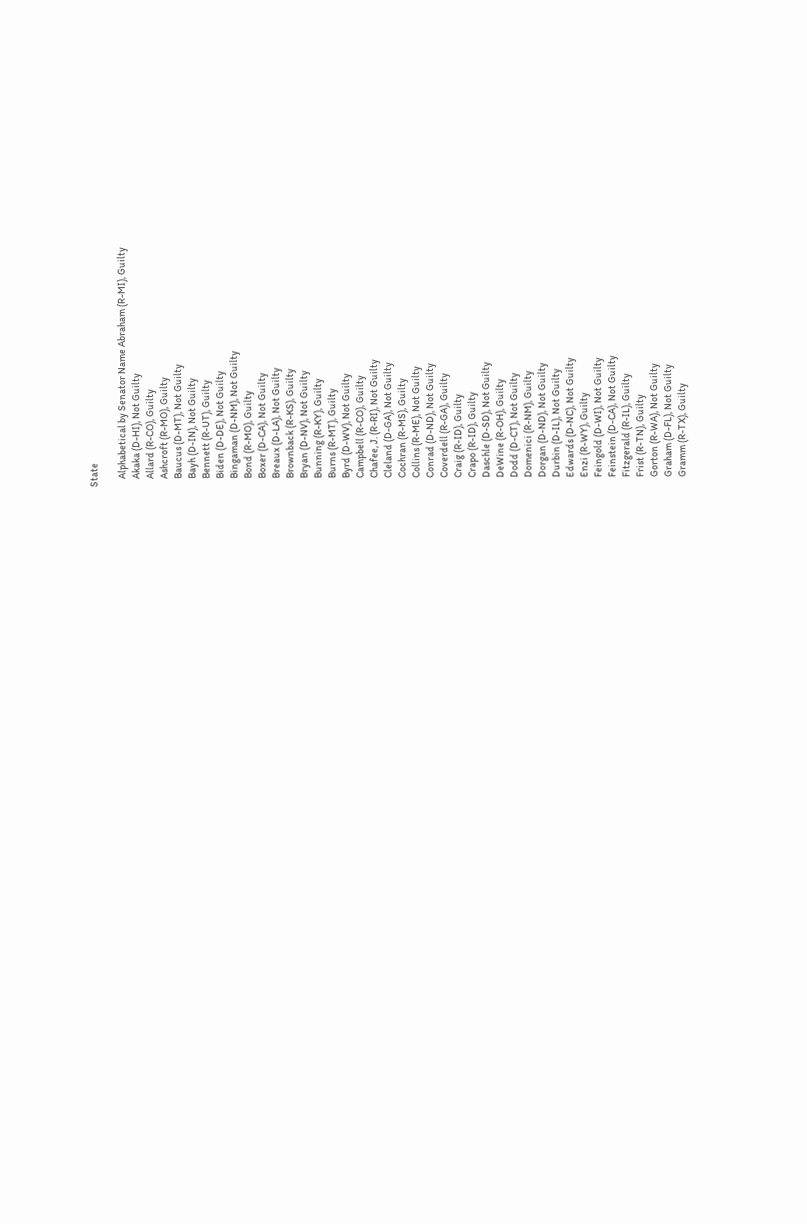State

    Alphabetical by Senator Name Abraham (R-MI), Guilty
    Akaka (D-HI), Not Guilty
    Allard (R-CO), Guilty
    Ashcroft (R-MO), Guilty
    Baucus (D-MT), Not Guilty
    Bayh (D-IN), Not Guilty
    Bennett (R-UT), Guilty
    Biden (D-DE), Not Guilty
    Bingaman (D-NM), Not Guilty
    Bond (R-MO), Guilty
    Boxer (D-CA), Not Guilty
    Breaux (D-LA), Not Guilty
    Brownback (R-KS), Guilty
    Bryan (D-NV), Not Guilty
    Bunning (R-KY), Guilty
    Burns (R-MT), Guilty
    Byrd (D-WV), Not Guilty
    Campbell (R-CO), Guilty
    Chafee, J. (R-RI), Not Guilty
    Cleland (D-GA), Not Guilty
    Cochran (R-MS), Guilty
    Collins (R-ME), Not Guilty
    Conrad (D-ND), Not Guilty
    Coverdell (R-GA), Guilty
    Craig (R-ID), Guilty
    Crapo (R-ID), Guilty
    Daschle (D-SD), Not Guilty
    DeWine (R-OH), Guilty
    Dodd (D-CT), Not Guilty
    Domenici (R-NM), Guilty
    Dorgan (D-ND), Not Guilty
    Durbin (D-IL), Not Guilty
    Edwards (D-NC), Not Guilty
    Enzi (R-WY), Guilty
    Feingold (D-WI), Not Guilty
    Feinstein (D-CA), Not Guilty
    Fitzgerald (R-IL), Guilty
    Frist (R-TN), Guilty
    Gorton (R-WA), Not Guilty
    Graham (D-FL), Not Guilty
    Gramm (R-TX), Guilty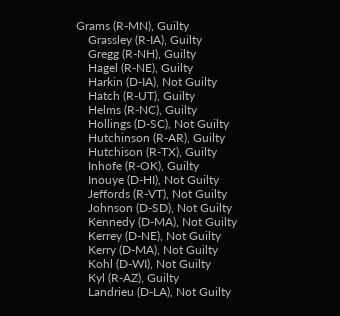Grams (R-MN), Guilty
    Grassley (R-IA), Guilty
    Gregg (R-NH), Guilty
    Hagel (R-NE), Guilty
    Harkin (D-IA), Not Guilty
    Hatch (R-UT), Guilty
    Helms (R-NC), Guilty
    Hollings (D-SC), Not Guilty
    Hutchinson (R-AR), Guilty
    Hutchison (R-TX), Guilty
    Inhofe (R-OK), Guilty
    Inouye (D-HI), Not Guilty
    Jeffords (R-VT), Not Guilty
    Johnson (D-SD), Not Guilty
    Kennedy (D-MA), Not Guilty
    Kerrey (D-NE), Not Guilty
    Kerry (D-MA), Not Guilty
    Kohl (D-WI), Not Guilty
    Kyl (R-AZ), Guilty
    Landrieu (D-LA), Not Guilty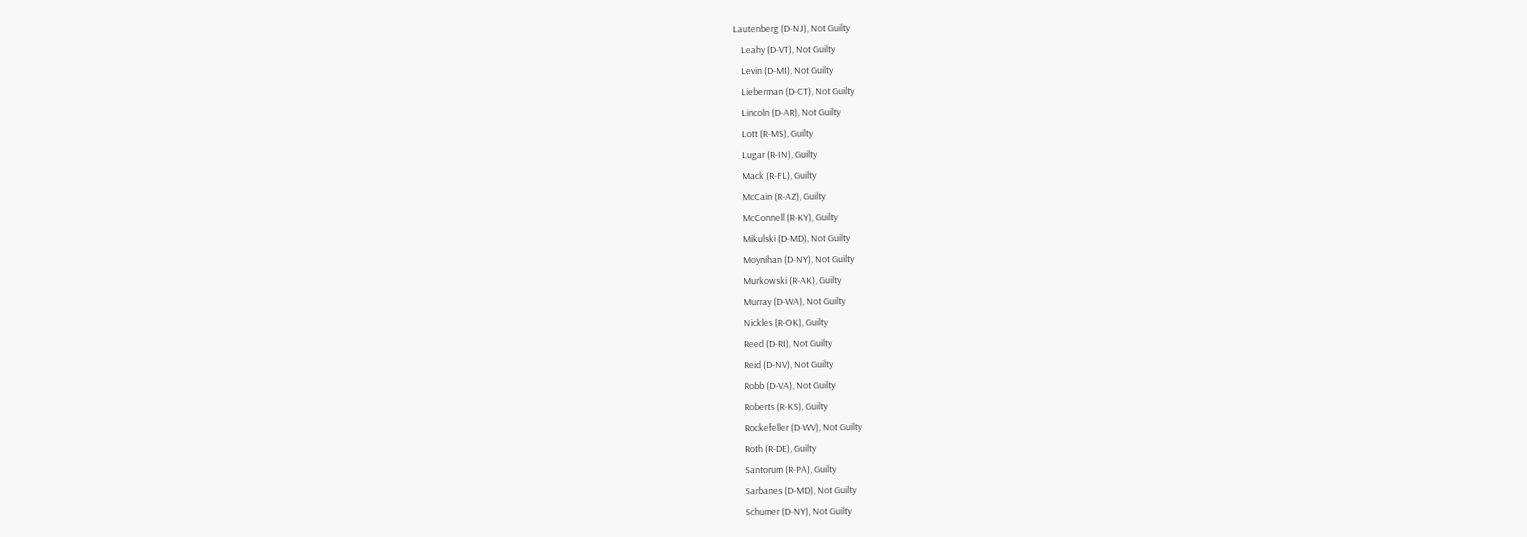Lautenberg (D-NJ), Not Guilty
    Leahy (D-VT), Not Guilty
    Levin (D-MI), Not Guilty
    Lieberman (D-CT), Not Guilty
    Lincoln (D-AR), Not Guilty
    Lott (R-MS), Guilty
    Lugar (R-IN), Guilty
    Mack (R-FL), Guilty
    McCain (R-AZ), Guilty
    McConnell (R-KY), Guilty
    Mikulski (D-MD), Not Guilty
    Moynihan (D-NY), Not Guilty
    Murkowski (R-AK), Guilty
    Murray (D-WA), Not Guilty
    Nickles (R-OK), Guilty
    Reed (D-RI), Not Guilty
    Reid (D-NV), Not Guilty
    Robb (D-VA), Not Guilty
    Roberts (R-KS), Guilty
    Rockefeller (D-WV), Not Guilty
    Roth (R-DE), Guilty
    Santorum (R-PA), Guilty
    Sarbanes (D-MD), Not Guilty
    Schumer (D-NY), Not Guilty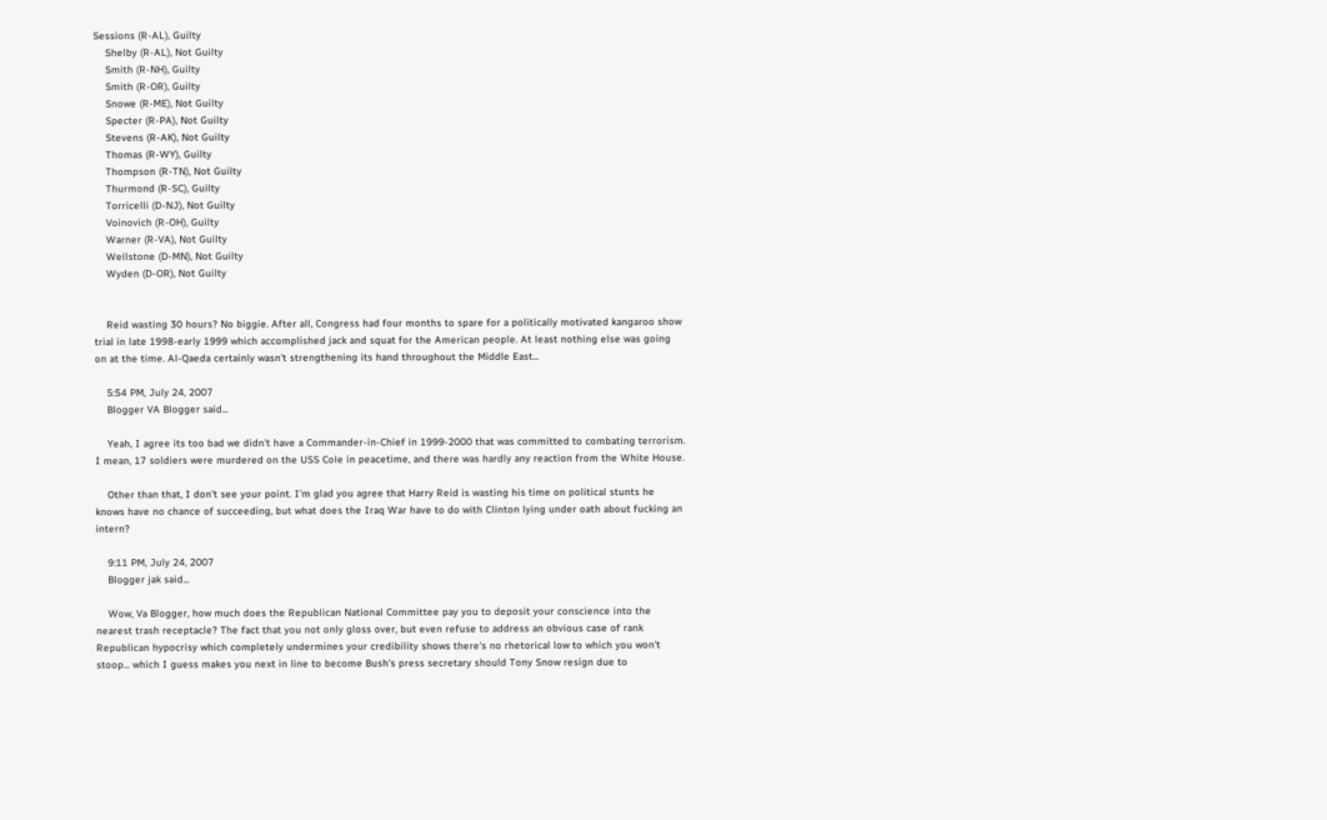Sessions (R-AL), Guilty
    Shelby (R-AL), Not Guilty
    Smith (R-NH), Guilty
    Smith (R-OR), Guilty
    Snowe (R-ME), Not Guilty
    Specter (R-PA), Not Guilty
    Stevens (R-AK), Not Guilty
    Thomas (R-WY), Guilty
    Thompson (R-TN), Not Guilty
    Thurmond (R-SC), Guilty
    Torricelli (D-NJ), Not Guilty
    Voinovich (R-OH), Guilty
    Warner (R-VA), Not Guilty
    Wellstone (D-MN), Not Guilty
    Wyden (D-OR), Not Guilty


    Reid wasting 30 hours? No biggie. After all, Congress had four months to spare for a politically motivated kangaroo show trial in late 1998-early 1999 which accomplished jack and squat for the American people. At least nothing else was going on at the time. Al-Qaeda certainly wasn't strengthening its hand throughout the Middle East...

    5:54 PM, July 24, 2007
    Blogger VA Blogger said...

    Yeah, I agree its too bad we didn't have a Commander-in-Chief in 1999-2000 that was committed to combating terrorism. I mean, 17 soldiers were murdered on the USS Cole in peacetime, and there was hardly any reaction from the White House.

    Other than that, I don't see your point. I'm glad you agree that Harry Reid is wasting his time on political stunts he knows have no chance of succeeding, but what does the Iraq War have to do with Clinton lying under oath about fucking an intern?

    9:11 PM, July 24, 2007
    Blogger jak said...

    Wow, Va Blogger, how much does the Republican National Committee pay you to deposit your conscience into the nearest trash receptacle? The fact that you not only gloss over, but even refuse to address an obvious case of rank Republican hypocrisy which completely undermines your credibility shows there's no rhetorical low to which you won't stoop... which I guess makes you next in line to become Bush's press secretary should Tony Snow resign due to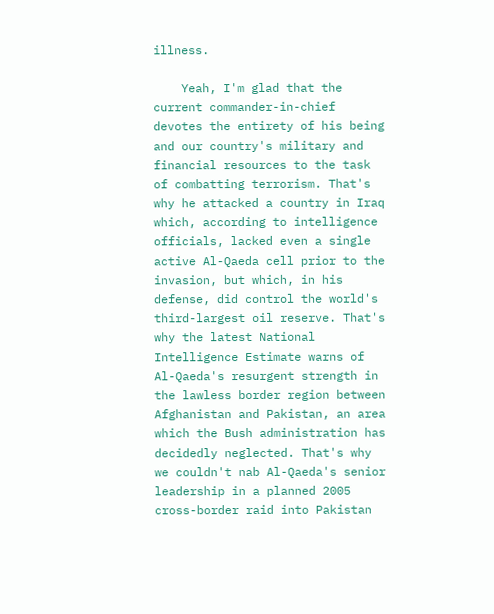illness.

    Yeah, I'm glad that the current commander-in-chief devotes the entirety of his being and our country's military and financial resources to the task of combatting terrorism. That's why he attacked a country in Iraq which, according to intelligence officials, lacked even a single active Al-Qaeda cell prior to the invasion, but which, in his defense, did control the world's third-largest oil reserve. That's why the latest National Intelligence Estimate warns of Al-Qaeda's resurgent strength in the lawless border region between Afghanistan and Pakistan, an area which the Bush administration has decidedly neglected. That's why we couldn't nab Al-Qaeda's senior leadership in a planned 2005 cross-border raid into Pakistan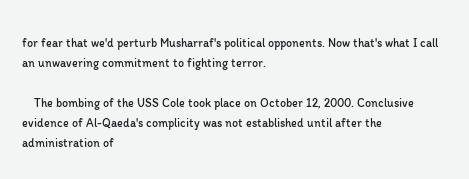for fear that we'd perturb Musharraf's political opponents. Now that's what I call an unwavering commitment to fighting terror.

    The bombing of the USS Cole took place on October 12, 2000. Conclusive evidence of Al-Qaeda's complicity was not established until after the administration of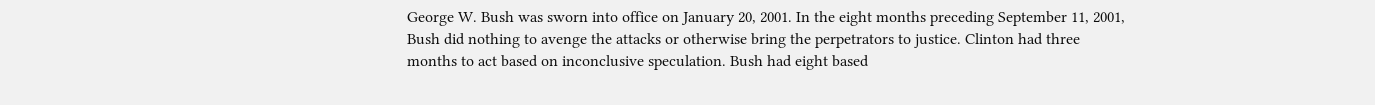George W. Bush was sworn into office on January 20, 2001. In the eight months preceding September 11, 2001, Bush did nothing to avenge the attacks or otherwise bring the perpetrators to justice. Clinton had three months to act based on inconclusive speculation. Bush had eight based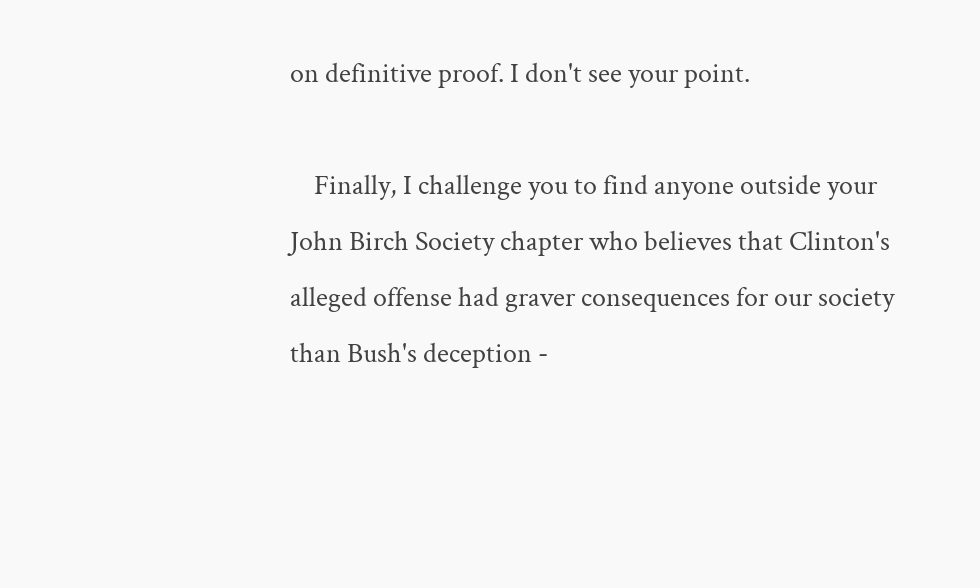on definitive proof. I don't see your point.

    Finally, I challenge you to find anyone outside your John Birch Society chapter who believes that Clinton's alleged offense had graver consequences for our society than Bush's deception -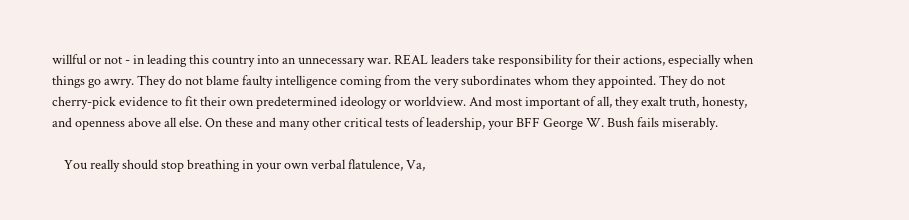willful or not - in leading this country into an unnecessary war. REAL leaders take responsibility for their actions, especially when things go awry. They do not blame faulty intelligence coming from the very subordinates whom they appointed. They do not cherry-pick evidence to fit their own predetermined ideology or worldview. And most important of all, they exalt truth, honesty, and openness above all else. On these and many other critical tests of leadership, your BFF George W. Bush fails miserably.

    You really should stop breathing in your own verbal flatulence, Va,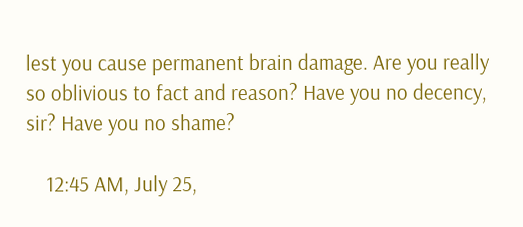lest you cause permanent brain damage. Are you really so oblivious to fact and reason? Have you no decency, sir? Have you no shame?

    12:45 AM, July 25,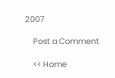2007

    Post a Comment

    << Home